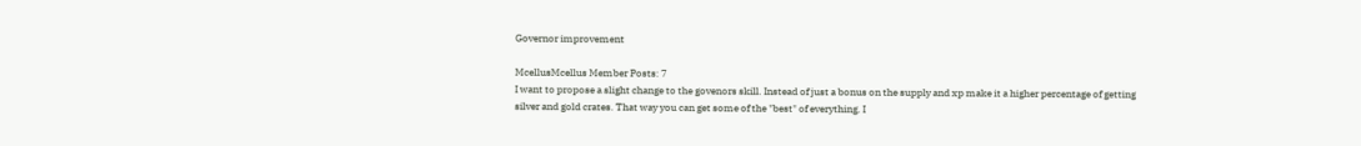Governor improvement

McellusMcellus Member Posts: 7
I want to propose a slight change to the govenors skill. Instead of just a bonus on the supply and xp make it a higher percentage of getting silver and gold crates. That way you can get some of the "best" of everything. I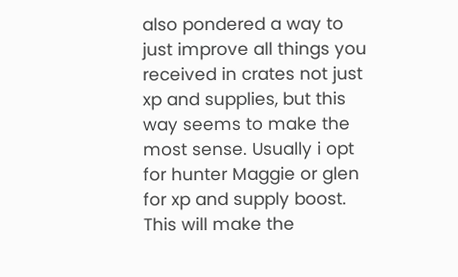also pondered a way to just improve all things you received in crates not just xp and supplies, but this way seems to make the most sense. Usually i opt for hunter Maggie or glen for xp and supply boost. This will make the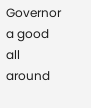Governor a good all around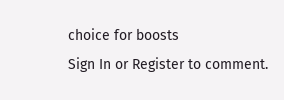choice for boosts
Sign In or Register to comment.